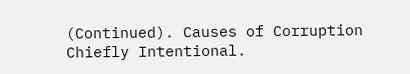(Continued). Causes of Corruption Chiefly Intentional.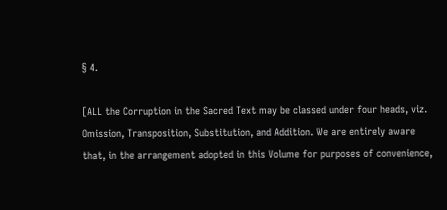§ 4.

[ALL the Corruption in the Sacred Text may be classed under four heads, viz. Omission, Transposition, Substitution, and Addition. We are entirely aware that, in the arrangement adopted in this Volume for purposes of convenience,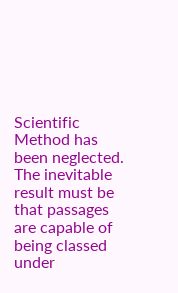Scientific Method has been neglected. The inevitable result must be that passages are capable of being classed under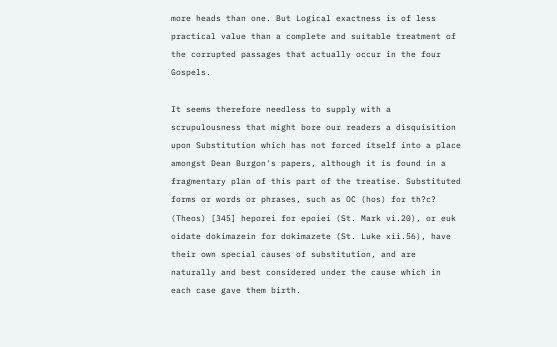more heads than one. But Logical exactness is of less practical value than a complete and suitable treatment of the corrupted passages that actually occur in the four Gospels.

It seems therefore needless to supply with a scrupulousness that might bore our readers a disquisition upon Substitution which has not forced itself into a place amongst Dean Burgon's papers, although it is found in a fragmentary plan of this part of the treatise. Substituted forms or words or phrases, such as OC (hos) for th?c? (Theos) [345] heporei for epoiei (St. Mark vi.20), or euk oidate dokimazein for dokimazete (St. Luke xii.56), have their own special causes of substitution, and are naturally and best considered under the cause which in each case gave them birth.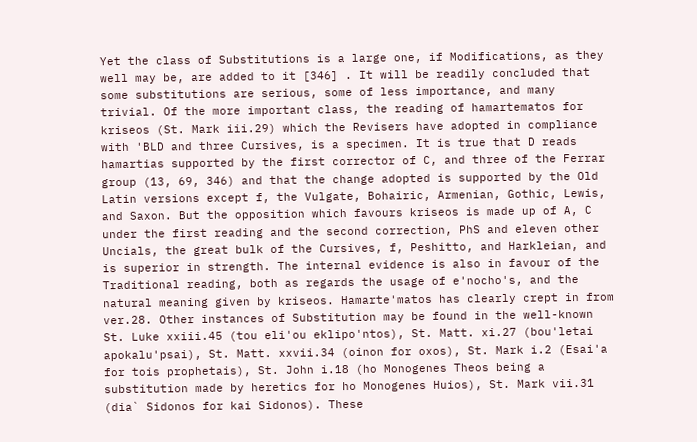Yet the class of Substitutions is a large one, if Modifications, as they well may be, are added to it [346] . It will be readily concluded that some substitutions are serious, some of less importance, and many trivial. Of the more important class, the reading of hamartematos for kriseos (St. Mark iii.29) which the Revisers have adopted in compliance with 'BLD and three Cursives, is a specimen. It is true that D reads hamartias supported by the first corrector of C, and three of the Ferrar group (13, 69, 346) and that the change adopted is supported by the Old Latin versions except f, the Vulgate, Bohairic, Armenian, Gothic, Lewis, and Saxon. But the opposition which favours kriseos is made up of A, C under the first reading and the second correction, PhS and eleven other Uncials, the great bulk of the Cursives, f, Peshitto, and Harkleian, and is superior in strength. The internal evidence is also in favour of the Traditional reading, both as regards the usage of e'nocho's, and the natural meaning given by kriseos. Hamarte'matos has clearly crept in from ver.28. Other instances of Substitution may be found in the well-known St. Luke xxiii.45 (tou eli'ou eklipo'ntos), St. Matt. xi.27 (bou'letai apokalu'psai), St. Matt. xxvii.34 (oinon for oxos), St. Mark i.2 (Esai'a for tois prophetais), St. John i.18 (ho Monogenes Theos being a substitution made by heretics for ho Monogenes Huios), St. Mark vii.31 (dia` Sidonos for kai Sidonos). These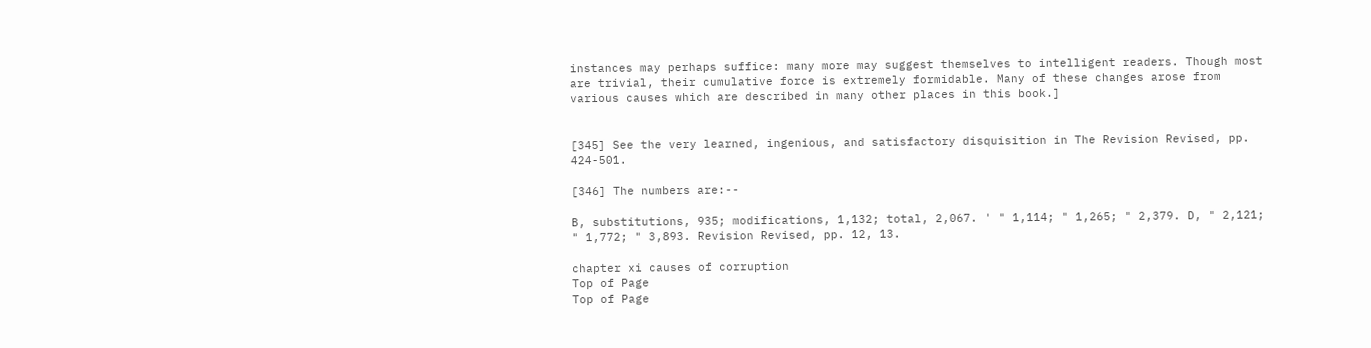instances may perhaps suffice: many more may suggest themselves to intelligent readers. Though most are trivial, their cumulative force is extremely formidable. Many of these changes arose from various causes which are described in many other places in this book.]


[345] See the very learned, ingenious, and satisfactory disquisition in The Revision Revised, pp. 424-501.

[346] The numbers are:--

B, substitutions, 935; modifications, 1,132; total, 2,067. ' " 1,114; " 1,265; " 2,379. D, " 2,121; " 1,772; " 3,893. Revision Revised, pp. 12, 13.

chapter xi causes of corruption
Top of Page
Top of Page